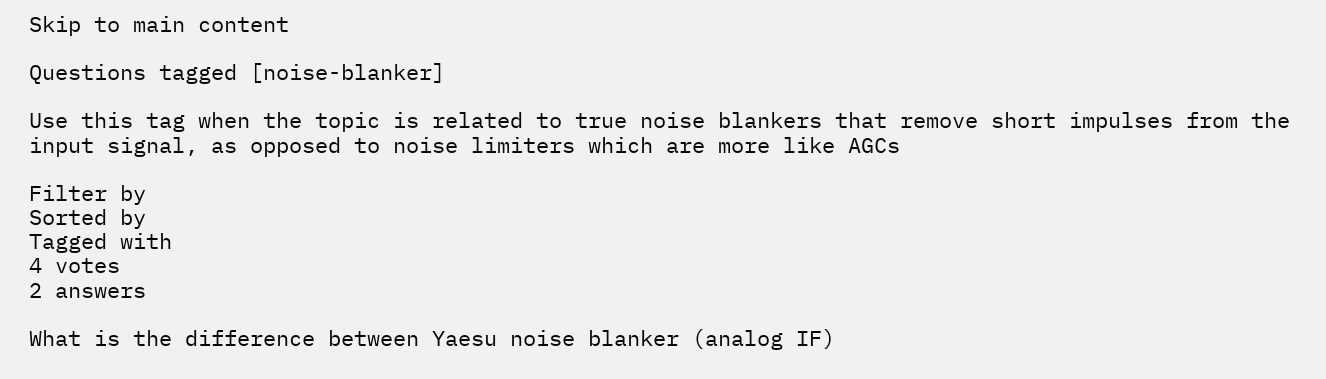Skip to main content

Questions tagged [noise-blanker]

Use this tag when the topic is related to true noise blankers that remove short impulses from the input signal, as opposed to noise limiters which are more like AGCs

Filter by
Sorted by
Tagged with
4 votes
2 answers

What is the difference between Yaesu noise blanker (analog IF)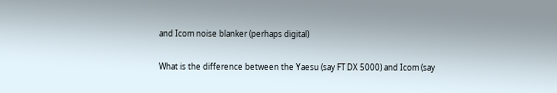and Icom noise blanker (perhaps digital)

What is the difference between the Yaesu (say FT DX 5000) and Icom (say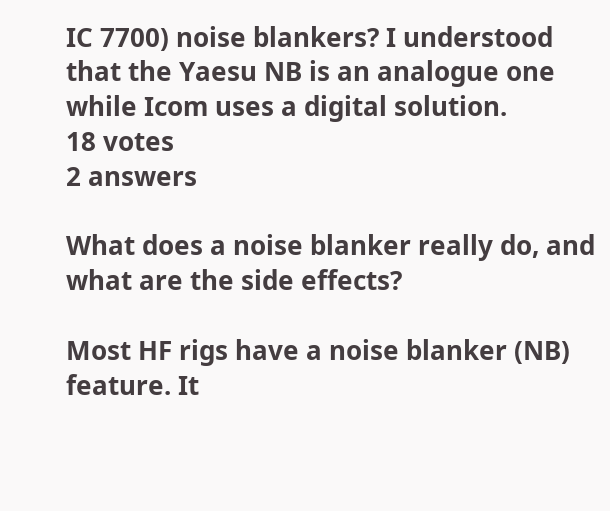IC 7700) noise blankers? I understood that the Yaesu NB is an analogue one while Icom uses a digital solution.
18 votes
2 answers

What does a noise blanker really do, and what are the side effects?

Most HF rigs have a noise blanker (NB) feature. It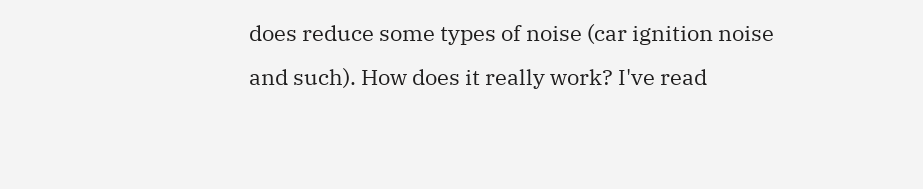does reduce some types of noise (car ignition noise and such). How does it really work? I've read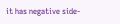it has negative side-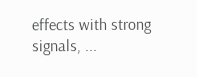effects with strong signals, ...